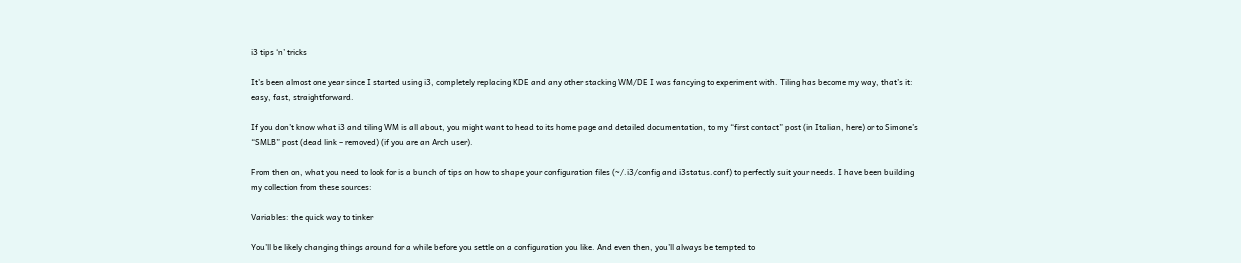i3 tips ‘n’ tricks

It’s been almost one year since I started using i3, completely replacing KDE and any other stacking WM/DE I was fancying to experiment with. Tiling has become my way, that’s it: easy, fast, straightforward.

If you don’t know what i3 and tiling WM is all about, you might want to head to its home page and detailed documentation, to my “first contact” post (in Italian, here) or to Simone’s “SMLB” post (dead link – removed) (if you are an Arch user).

From then on, what you need to look for is a bunch of tips on how to shape your configuration files (~/.i3/config and i3status.conf) to perfectly suit your needs. I have been building my collection from these sources:

Variables: the quick way to tinker

You’ll be likely changing things around for a while before you settle on a configuration you like. And even then, you’ll always be tempted to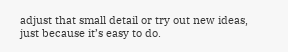adjust that small detail or try out new ideas, just because it’s easy to do.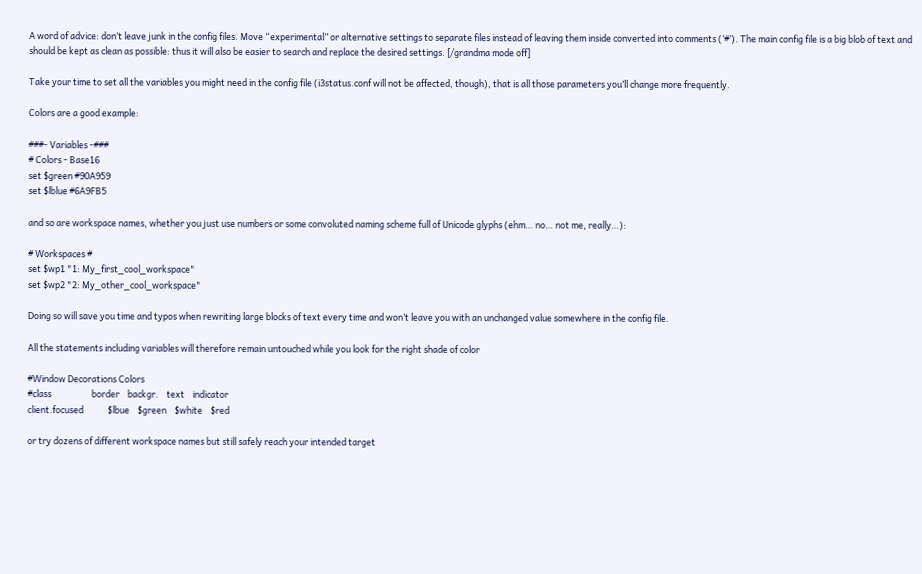A word of advice: don’t leave junk in the config files. Move “experimental” or alternative settings to separate files instead of leaving them inside converted into comments (‘#’). The main config file is a big blob of text and should be kept as clean as possible: thus it will also be easier to search and replace the desired settings. [/grandma mode off]

Take your time to set all the variables you might need in the config file (i3status.conf will not be affected, though), that is all those parameters you’ll change more frequently.

Colors are a good example:

###- Variables -###
# Colors - Base16
set $green #90A959
set $lblue #6A9FB5

and so are workspace names, whether you just use numbers or some convoluted naming scheme full of Unicode glyphs (ehm… no… not me, really…):

# Workspaces #
set $wp1 "1: My_first_cool_workspace"
set $wp2 "2: My_other_cool_workspace"

Doing so will save you time and typos when rewriting large blocks of text every time and won’t leave you with an unchanged value somewhere in the config file.

All the statements including variables will therefore remain untouched while you look for the right shade of color

#Window Decorations Colors
#class                    border    backgr.    text    indicator
client.focused            $lbue    $green    $white    $red

or try dozens of different workspace names but still safely reach your intended target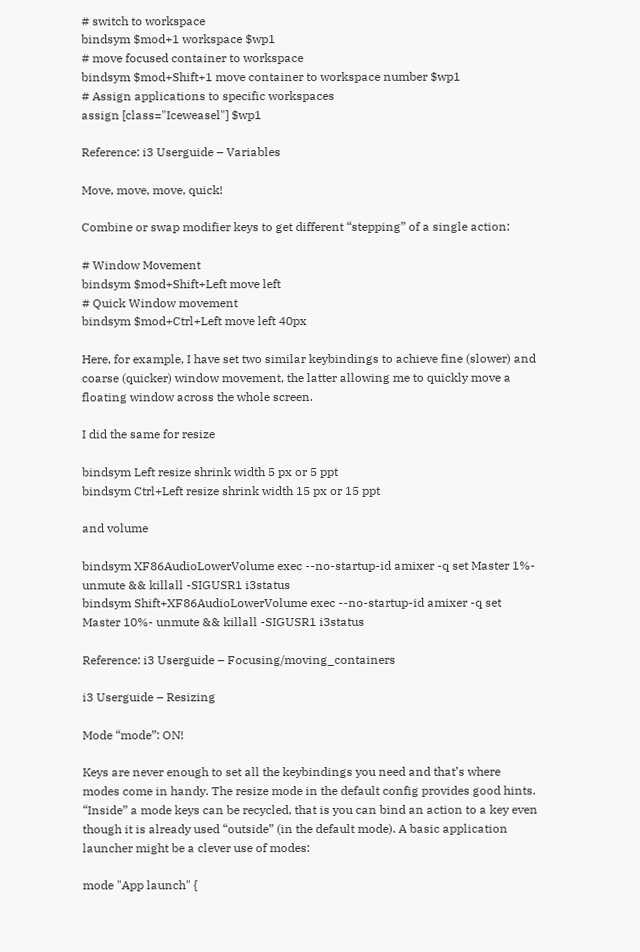# switch to workspace
bindsym $mod+1 workspace $wp1
# move focused container to workspace
bindsym $mod+Shift+1 move container to workspace number $wp1
# Assign applications to specific workspaces
assign [class="Iceweasel"] $wp1

Reference: i3 Userguide – Variables

Move, move, move, quick!

Combine or swap modifier keys to get different “stepping” of a single action:

# Window Movement
bindsym $mod+Shift+Left move left
# Quick Window movement
bindsym $mod+Ctrl+Left move left 40px

Here, for example, I have set two similar keybindings to achieve fine (slower) and coarse (quicker) window movement, the latter allowing me to quickly move a floating window across the whole screen.

I did the same for resize

bindsym Left resize shrink width 5 px or 5 ppt
bindsym Ctrl+Left resize shrink width 15 px or 15 ppt

and volume

bindsym XF86AudioLowerVolume exec --no-startup-id amixer -q set Master 1%- unmute && killall -SIGUSR1 i3status
bindsym Shift+XF86AudioLowerVolume exec --no-startup-id amixer -q set Master 10%- unmute && killall -SIGUSR1 i3status

Reference: i3 Userguide – Focusing/moving_containers

i3 Userguide – Resizing

Mode “mode”: ON!

Keys are never enough to set all the keybindings you need and that’s where modes come in handy. The resize mode in the default config provides good hints. “Inside” a mode keys can be recycled, that is you can bind an action to a key even though it is already used “outside” (in the default mode). A basic application launcher might be a clever use of modes:

mode "App launch" {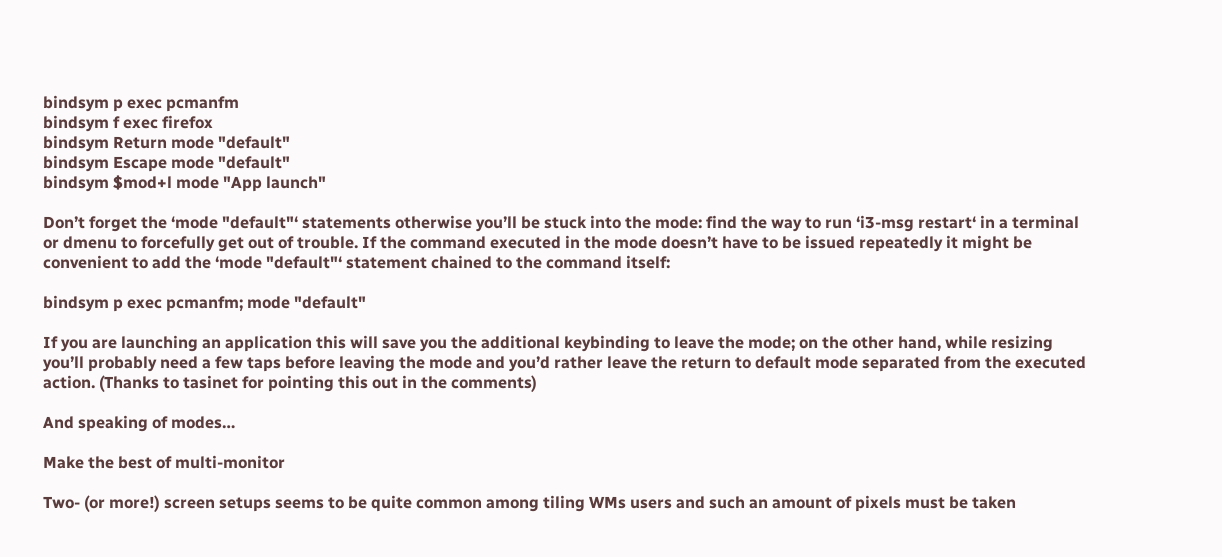bindsym p exec pcmanfm
bindsym f exec firefox
bindsym Return mode "default"
bindsym Escape mode "default"
bindsym $mod+l mode "App launch"

Don’t forget the ‘mode "default"‘ statements otherwise you’ll be stuck into the mode: find the way to run ‘i3-msg restart‘ in a terminal or dmenu to forcefully get out of trouble. If the command executed in the mode doesn’t have to be issued repeatedly it might be convenient to add the ‘mode "default"‘ statement chained to the command itself:

bindsym p exec pcmanfm; mode "default"

If you are launching an application this will save you the additional keybinding to leave the mode; on the other hand, while resizing you’ll probably need a few taps before leaving the mode and you’d rather leave the return to default mode separated from the executed action. (Thanks to tasinet for pointing this out in the comments)

And speaking of modes…

Make the best of multi-monitor

Two- (or more!) screen setups seems to be quite common among tiling WMs users and such an amount of pixels must be taken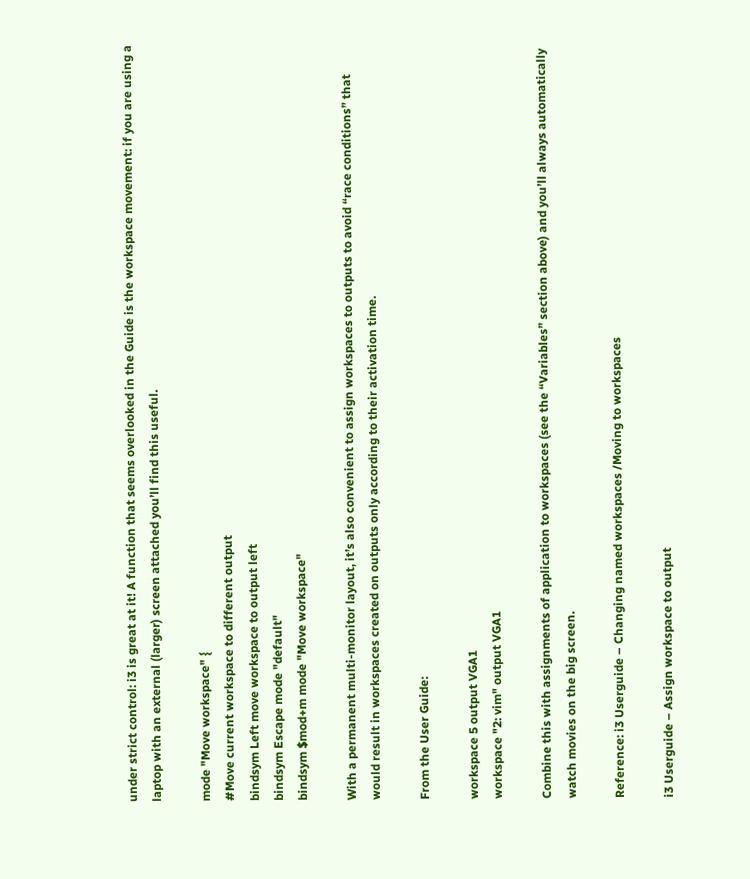under strict control: i3 is great at it! A function that seems overlooked in the Guide is the workspace movement: if you are using a laptop with an external (larger) screen attached you’ll find this useful.

mode "Move workspace" {
#Move current workspace to different output
bindsym Left move workspace to output left
bindsym Escape mode "default"
bindsym $mod+m mode "Move workspace"

With a permanent multi-monitor layout, it’s also convenient to assign workspaces to outputs to avoid “race conditions” that would result in workspaces created on outputs only according to their activation time.

From the User Guide:

workspace 5 output VGA1
workspace "2: vim" output VGA1

Combine this with assignments of application to workspaces (see the “Variables” section above) and you’ll always automatically watch movies on the big screen.

Reference: i3 Userguide – Changing named workspaces /Moving to workspaces

i3 Userguide – Assign workspace to output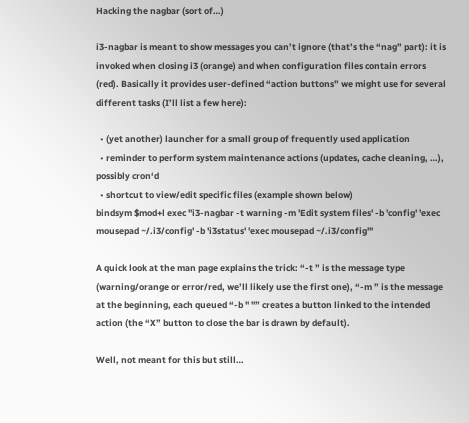Hacking the nagbar (sort of…)

i3-nagbar is meant to show messages you can’t ignore (that’s the “nag” part): it is invoked when closing i3 (orange) and when configuration files contain errors (red). Basically it provides user-defined “action buttons” we might use for several different tasks (I’ll list a few here):

  • (yet another) launcher for a small group of frequently used application
  • reminder to perform system maintenance actions (updates, cache cleaning, …), possibly cron‘d
  • shortcut to view/edit specific files (example shown below)
bindsym $mod+l exec "i3-nagbar -t warning -m 'Edit system files' -b 'config' 'exec mousepad ~/.i3/config' -b 'i3status' 'exec mousepad ~/.i3/config'"

A quick look at the man page explains the trick: “-t ” is the message type (warning/orange or error/red, we’ll likely use the first one), “-m ” is the message at the beginning, each queued “-b '' ''” creates a button linked to the intended action (the “X” button to close the bar is drawn by default).

Well, not meant for this but still…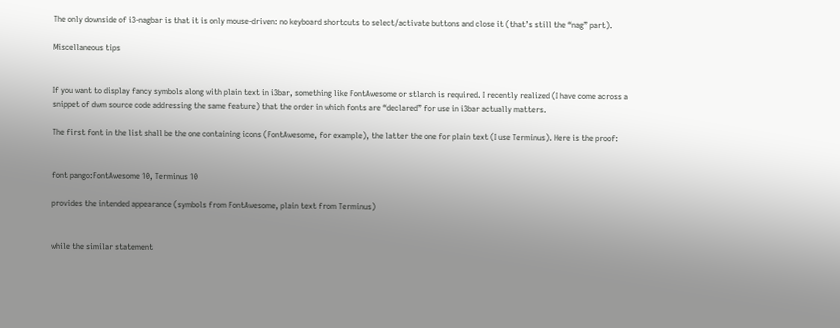The only downside of i3-nagbar is that it is only mouse-driven: no keyboard shortcuts to select/activate buttons and close it (that’s still the “nag” part).

Miscellaneous tips


If you want to display fancy symbols along with plain text in i3bar, something like FontAwesome or stlarch is required. I recently realized (I have come across a snippet of dwm source code addressing the same feature) that the order in which fonts are “declared” for use in i3bar actually matters.

The first font in the list shall be the one containing icons (FontAwesome, for example), the latter the one for plain text (I use Terminus). Here is the proof:


font pango:FontAwesome 10, Terminus 10

provides the intended appearance (symbols from FontAwesome, plain text from Terminus)


while the similar statement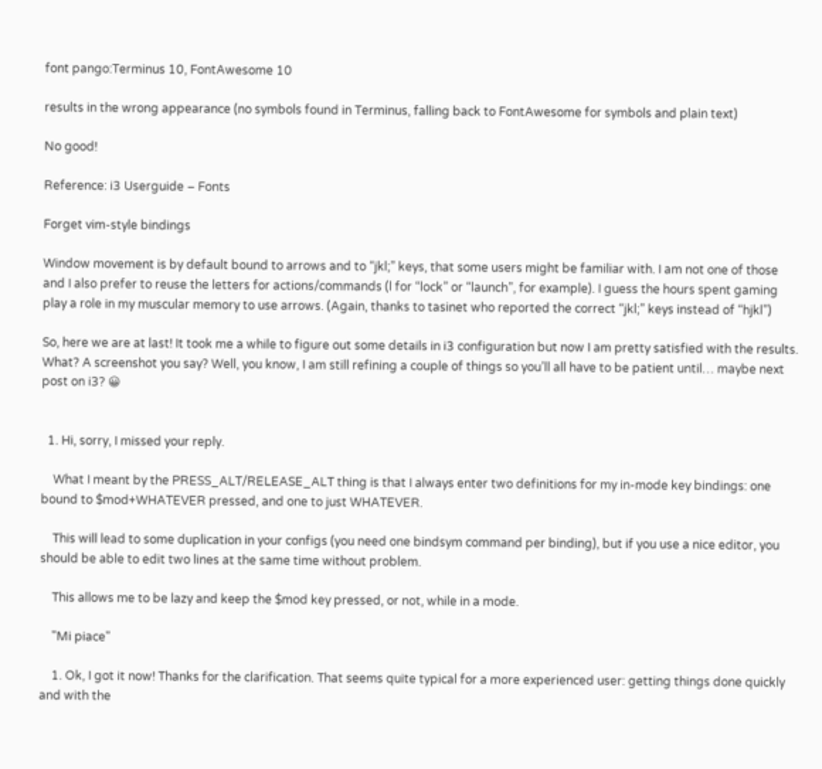font pango:Terminus 10, FontAwesome 10

results in the wrong appearance (no symbols found in Terminus, falling back to FontAwesome for symbols and plain text)

No good!

Reference: i3 Userguide – Fonts

Forget vim-style bindings

Window movement is by default bound to arrows and to “jkl;” keys, that some users might be familiar with. I am not one of those and I also prefer to reuse the letters for actions/commands (l for “lock” or “launch”, for example). I guess the hours spent gaming play a role in my muscular memory to use arrows. (Again, thanks to tasinet who reported the correct “jkl;” keys instead of “hjkl”)

So, here we are at last! It took me a while to figure out some details in i3 configuration but now I am pretty satisfied with the results. What? A screenshot you say? Well, you know, I am still refining a couple of things so you’ll all have to be patient until… maybe next post on i3? 😀


  1. Hi, sorry, I missed your reply.

    What I meant by the PRESS_ALT/RELEASE_ALT thing is that I always enter two definitions for my in-mode key bindings: one bound to $mod+WHATEVER pressed, and one to just WHATEVER.

    This will lead to some duplication in your configs (you need one bindsym command per binding), but if you use a nice editor, you should be able to edit two lines at the same time without problem.

    This allows me to be lazy and keep the $mod key pressed, or not, while in a mode.

    "Mi piace"

    1. Ok, I got it now! Thanks for the clarification. That seems quite typical for a more experienced user: getting things done quickly and with the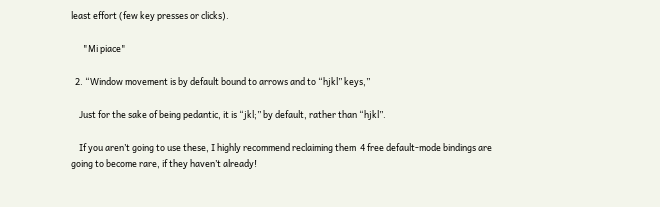least effort (few key presses or clicks).

      "Mi piace"

  2. “Window movement is by default bound to arrows and to “hjkl” keys,”

    Just for the sake of being pedantic, it is “jkl;” by default, rather than “hjkl”.

    If you aren’t going to use these, I highly recommend reclaiming them  4 free default-mode bindings are going to become rare, if they haven’t already!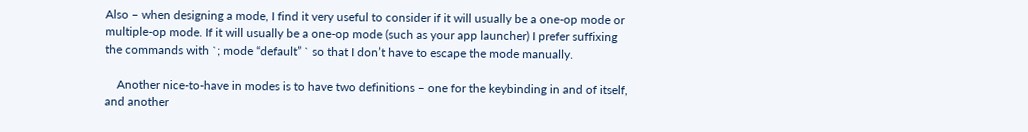Also – when designing a mode, I find it very useful to consider if it will usually be a one-op mode or multiple-op mode. If it will usually be a one-op mode (such as your app launcher) I prefer suffixing the commands with `; mode “default” ` so that I don’t have to escape the mode manually.

    Another nice-to-have in modes is to have two definitions – one for the keybinding in and of itself, and another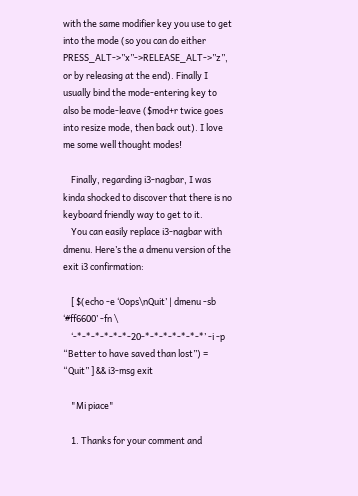with the same modifier key you use to get into the mode (so you can do either PRESS_ALT->”x”->RELEASE_ALT->”z”, or by releasing at the end). Finally I usually bind the mode-entering key to also be mode-leave ($mod+r twice goes into resize mode, then back out). I love me some well thought modes!

    Finally, regarding i3-nagbar, I was kinda shocked to discover that there is no keyboard friendly way to get to it.
    You can easily replace i3-nagbar with dmenu. Here’s the a dmenu version of the exit i3 confirmation:

    [ $(echo -e ‘Oops\nQuit’ | dmenu -sb ‘#ff6600’ -fn \
    ‘-*-*-*-*-*-*-20-*-*-*-*-*-*-*’ -i -p “Better to have saved than lost”) = “Quit” ] && i3-msg exit

    "Mi piace"

    1. Thanks for your comment and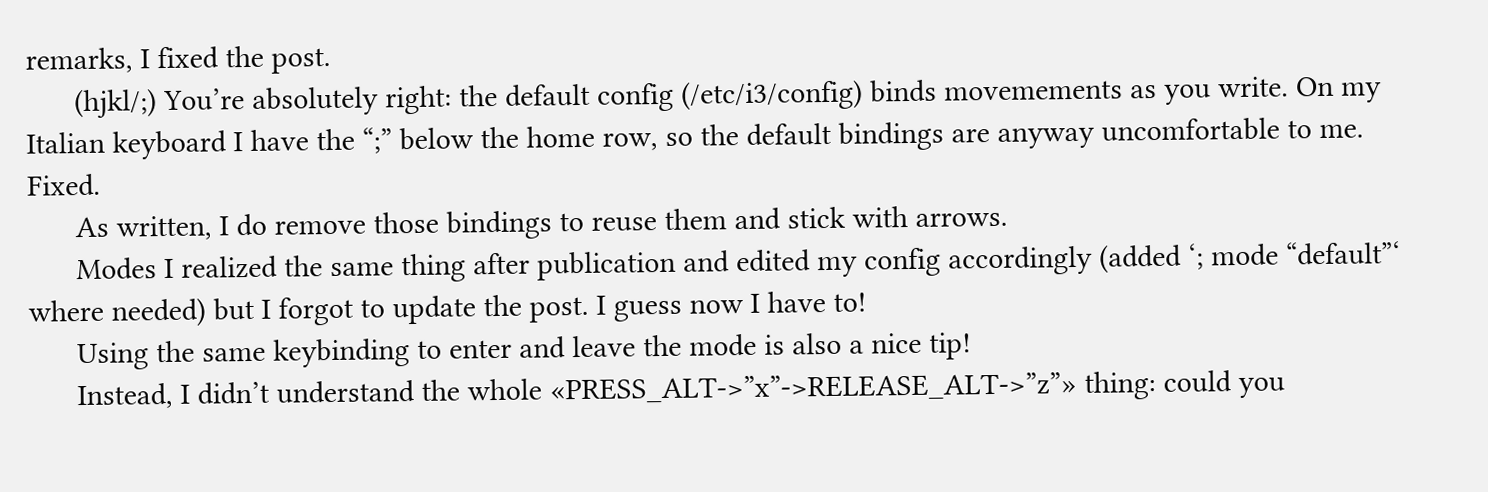remarks, I fixed the post.
      (hjkl/;) You’re absolutely right: the default config (/etc/i3/config) binds movemements as you write. On my Italian keyboard I have the “;” below the home row, so the default bindings are anyway uncomfortable to me. Fixed.
      As written, I do remove those bindings to reuse them and stick with arrows.
      Modes I realized the same thing after publication and edited my config accordingly (added ‘; mode “default”‘ where needed) but I forgot to update the post. I guess now I have to!
      Using the same keybinding to enter and leave the mode is also a nice tip!
      Instead, I didn’t understand the whole «PRESS_ALT->”x”->RELEASE_ALT->”z”» thing: could you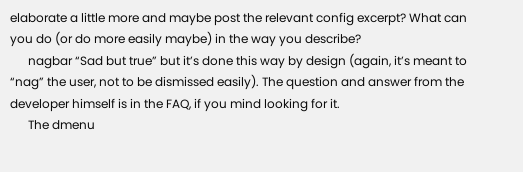elaborate a little more and maybe post the relevant config excerpt? What can you do (or do more easily maybe) in the way you describe?
      nagbar “Sad but true” but it’s done this way by design (again, it’s meant to “nag” the user, not to be dismissed easily). The question and answer from the developer himself is in the FAQ, if you mind looking for it.
      The dmenu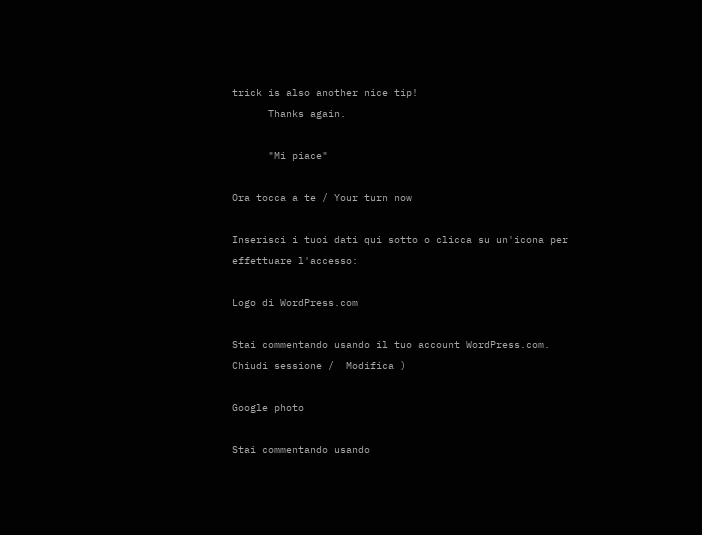trick is also another nice tip!
      Thanks again.

      "Mi piace"

Ora tocca a te / Your turn now

Inserisci i tuoi dati qui sotto o clicca su un'icona per effettuare l'accesso:

Logo di WordPress.com

Stai commentando usando il tuo account WordPress.com. Chiudi sessione /  Modifica )

Google photo

Stai commentando usando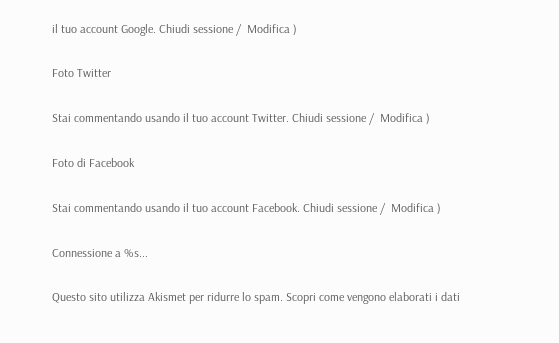il tuo account Google. Chiudi sessione /  Modifica )

Foto Twitter

Stai commentando usando il tuo account Twitter. Chiudi sessione /  Modifica )

Foto di Facebook

Stai commentando usando il tuo account Facebook. Chiudi sessione /  Modifica )

Connessione a %s...

Questo sito utilizza Akismet per ridurre lo spam. Scopri come vengono elaborati i dati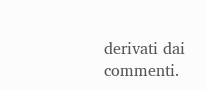derivati dai commenti.